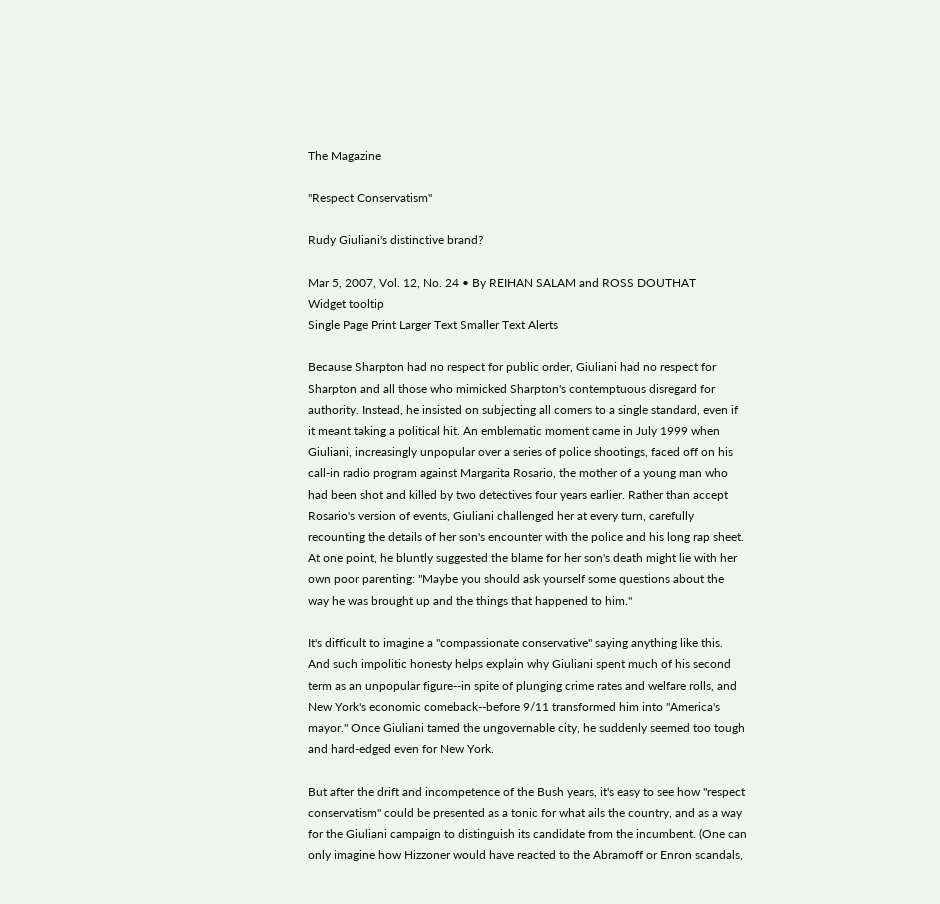The Magazine

"Respect Conservatism"

Rudy Giuliani's distinctive brand?

Mar 5, 2007, Vol. 12, No. 24 • By REIHAN SALAM and ROSS DOUTHAT
Widget tooltip
Single Page Print Larger Text Smaller Text Alerts

Because Sharpton had no respect for public order, Giuliani had no respect for Sharpton and all those who mimicked Sharpton's contemptuous disregard for authority. Instead, he insisted on subjecting all comers to a single standard, even if it meant taking a political hit. An emblematic moment came in July 1999 when Giuliani, increasingly unpopular over a series of police shootings, faced off on his call-in radio program against Margarita Rosario, the mother of a young man who had been shot and killed by two detectives four years earlier. Rather than accept Rosario's version of events, Giuliani challenged her at every turn, carefully recounting the details of her son's encounter with the police and his long rap sheet. At one point, he bluntly suggested the blame for her son's death might lie with her own poor parenting: "Maybe you should ask yourself some questions about the way he was brought up and the things that happened to him."

It's difficult to imagine a "compassionate conservative" saying anything like this. And such impolitic honesty helps explain why Giuliani spent much of his second term as an unpopular figure--in spite of plunging crime rates and welfare rolls, and New York's economic comeback--before 9/11 transformed him into "America's mayor." Once Giuliani tamed the ungovernable city, he suddenly seemed too tough and hard-edged even for New York.

But after the drift and incompetence of the Bush years, it's easy to see how "respect conservatism" could be presented as a tonic for what ails the country, and as a way for the Giuliani campaign to distinguish its candidate from the incumbent. (One can only imagine how Hizzoner would have reacted to the Abramoff or Enron scandals,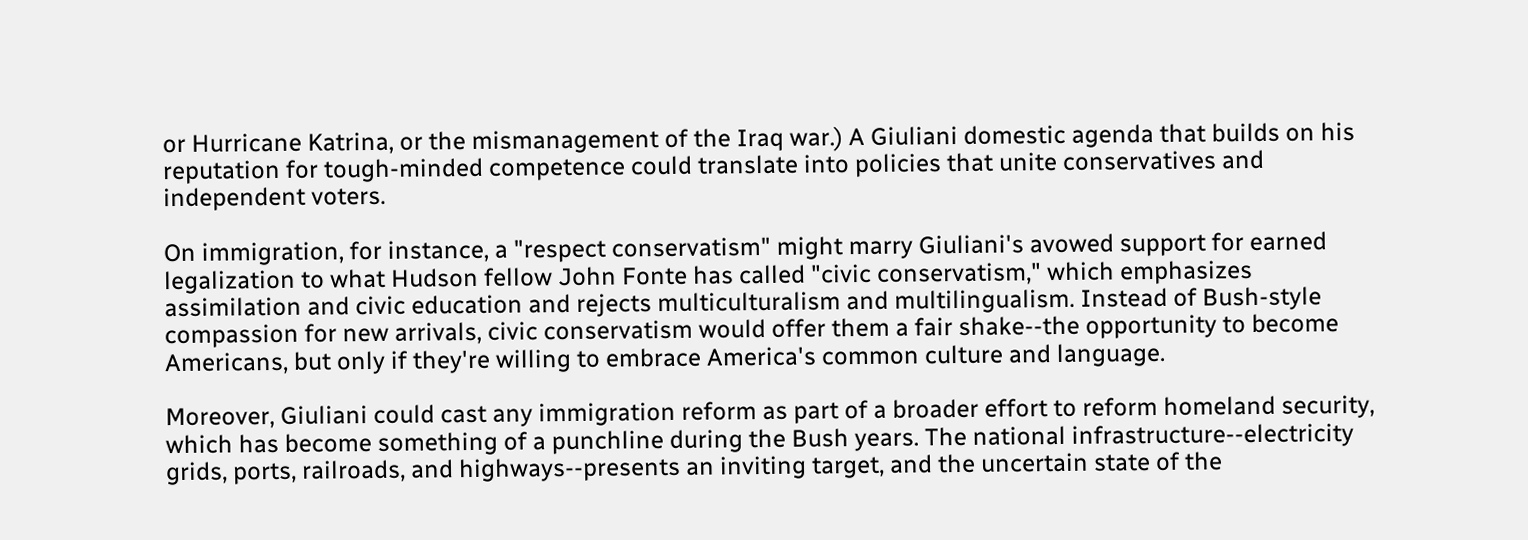or Hurricane Katrina, or the mismanagement of the Iraq war.) A Giuliani domestic agenda that builds on his reputation for tough-minded competence could translate into policies that unite conservatives and independent voters.

On immigration, for instance, a "respect conservatism" might marry Giuliani's avowed support for earned legalization to what Hudson fellow John Fonte has called "civic conservatism," which emphasizes assimilation and civic education and rejects multiculturalism and multilingualism. Instead of Bush-style compassion for new arrivals, civic conservatism would offer them a fair shake--the opportunity to become Americans, but only if they're willing to embrace America's common culture and language.

Moreover, Giuliani could cast any immigration reform as part of a broader effort to reform homeland security, which has become something of a punchline during the Bush years. The national infrastructure--electricity grids, ports, railroads, and highways--presents an inviting target, and the uncertain state of the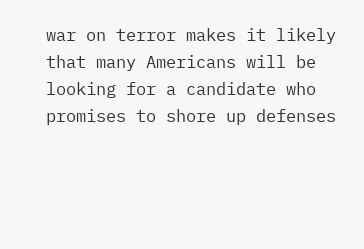war on terror makes it likely that many Americans will be looking for a candidate who promises to shore up defenses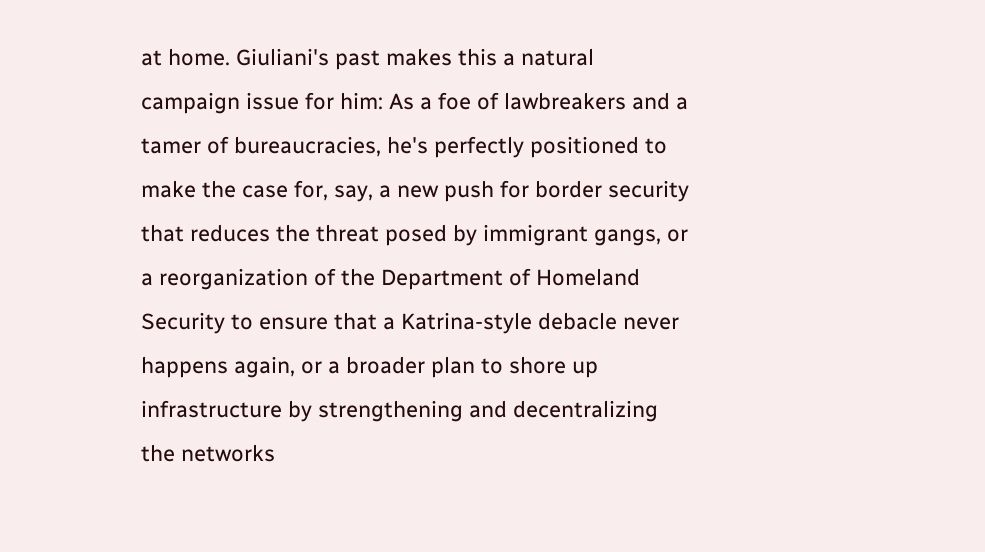at home. Giuliani's past makes this a natural campaign issue for him: As a foe of lawbreakers and a tamer of bureaucracies, he's perfectly positioned to make the case for, say, a new push for border security that reduces the threat posed by immigrant gangs, or a reorganization of the Department of Homeland Security to ensure that a Katrina-style debacle never happens again, or a broader plan to shore up infrastructure by strengthening and decentralizing the networks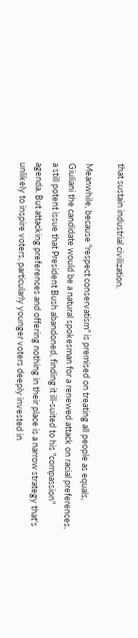that sustain industrial civilization.

Meanwhile, because "respect conservatism" is premised on treating all people as equals, Giuliani the candidate would be a natural spokesman for a renewed attack on racial preferences, a still potent issue that President Bush abandoned, finding it ill-suited to his "compassion" agenda. But attacking preferences and offering nothing in their place is a narrow strategy that's unlikely to inspire voters, particularly younger voters deeply invested in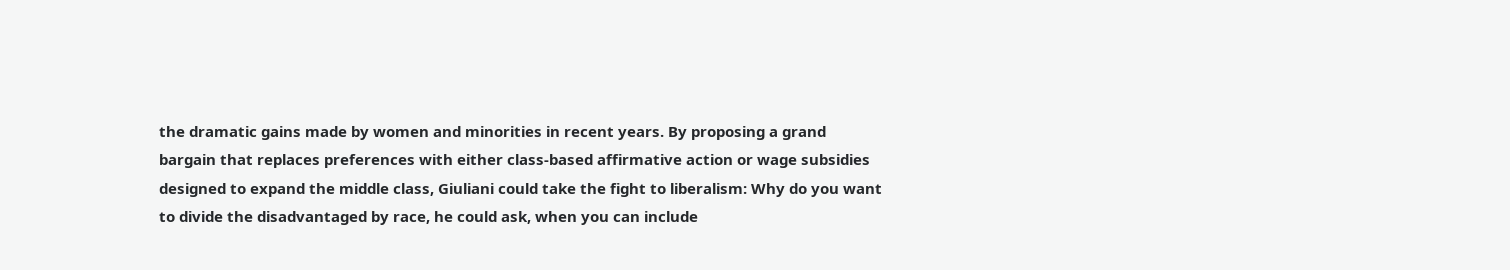the dramatic gains made by women and minorities in recent years. By proposing a grand bargain that replaces preferences with either class-based affirmative action or wage subsidies designed to expand the middle class, Giuliani could take the fight to liberalism: Why do you want to divide the disadvantaged by race, he could ask, when you can include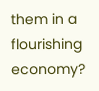them in a flourishing economy?